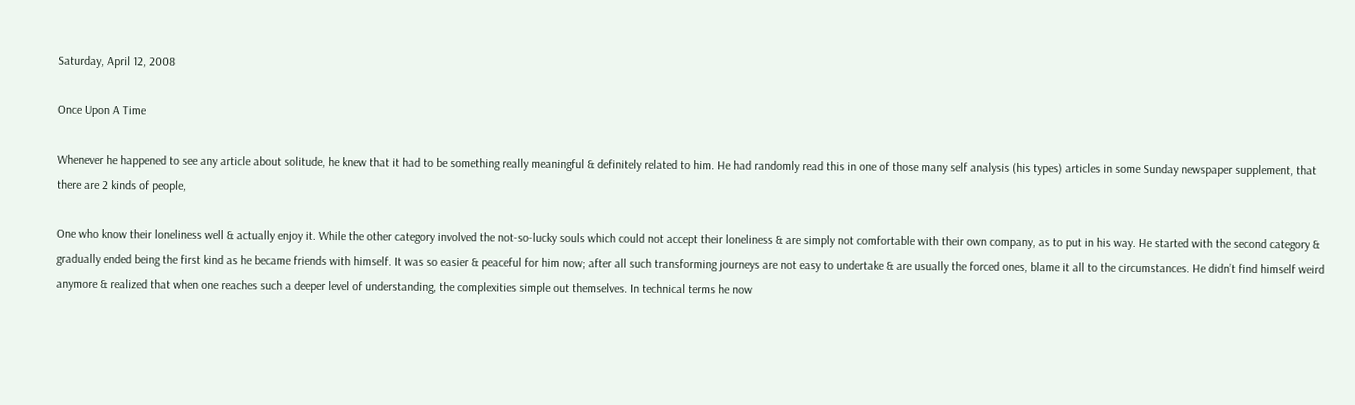Saturday, April 12, 2008

Once Upon A Time

Whenever he happened to see any article about solitude, he knew that it had to be something really meaningful & definitely related to him. He had randomly read this in one of those many self analysis (his types) articles in some Sunday newspaper supplement, that there are 2 kinds of people,

One who know their loneliness well & actually enjoy it. While the other category involved the not-so-lucky souls which could not accept their loneliness & are simply not comfortable with their own company, as to put in his way. He started with the second category & gradually ended being the first kind as he became friends with himself. It was so easier & peaceful for him now; after all such transforming journeys are not easy to undertake & are usually the forced ones, blame it all to the circumstances. He didn’t find himself weird anymore & realized that when one reaches such a deeper level of understanding, the complexities simple out themselves. In technical terms he now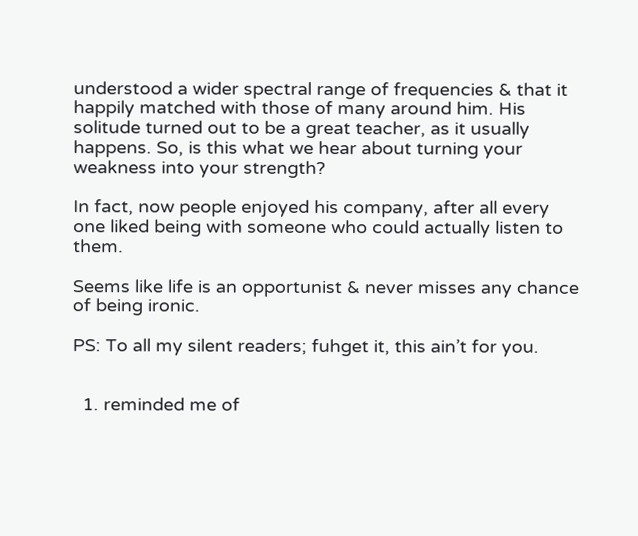understood a wider spectral range of frequencies & that it happily matched with those of many around him. His solitude turned out to be a great teacher, as it usually happens. So, is this what we hear about turning your weakness into your strength?

In fact, now people enjoyed his company, after all every one liked being with someone who could actually listen to them.

Seems like life is an opportunist & never misses any chance of being ironic.

PS: To all my silent readers; fuhget it, this ain’t for you.


  1. reminded me of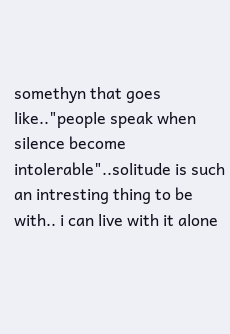somethyn that goes like.."people speak when silence become intolerable"..solitude is such an intresting thing to be with.. i can live with it alone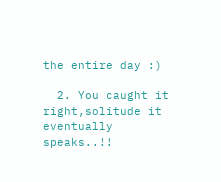the entire day :)

  2. You caught it right,solitude it eventually speaks..!!